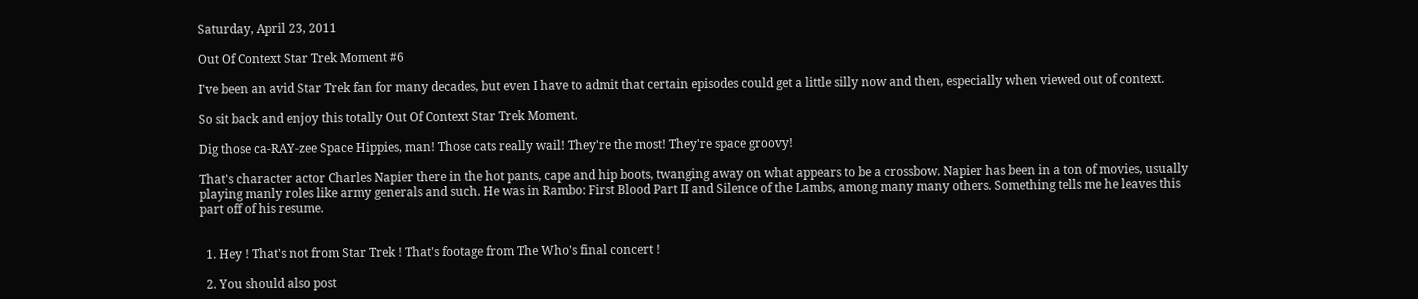Saturday, April 23, 2011

Out Of Context Star Trek Moment #6

I've been an avid Star Trek fan for many decades, but even I have to admit that certain episodes could get a little silly now and then, especially when viewed out of context.

So sit back and enjoy this totally Out Of Context Star Trek Moment.

Dig those ca-RAY-zee Space Hippies, man! Those cats really wail! They're the most! They're space groovy!

That's character actor Charles Napier there in the hot pants, cape and hip boots, twanging away on what appears to be a crossbow. Napier has been in a ton of movies, usually playing manly roles like army generals and such. He was in Rambo: First Blood Part II and Silence of the Lambs, among many many others. Something tells me he leaves this part off of his resume.


  1. Hey ! That's not from Star Trek ! That's footage from The Who's final concert !

  2. You should also post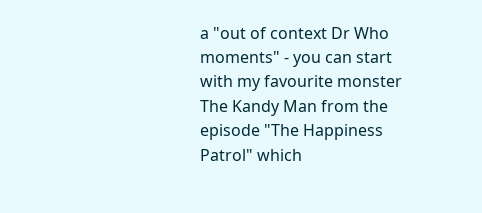a "out of context Dr Who moments" - you can start with my favourite monster The Kandy Man from the episode "The Happiness Patrol" which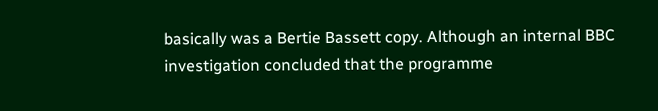basically was a Bertie Bassett copy. Although an internal BBC investigation concluded that the programme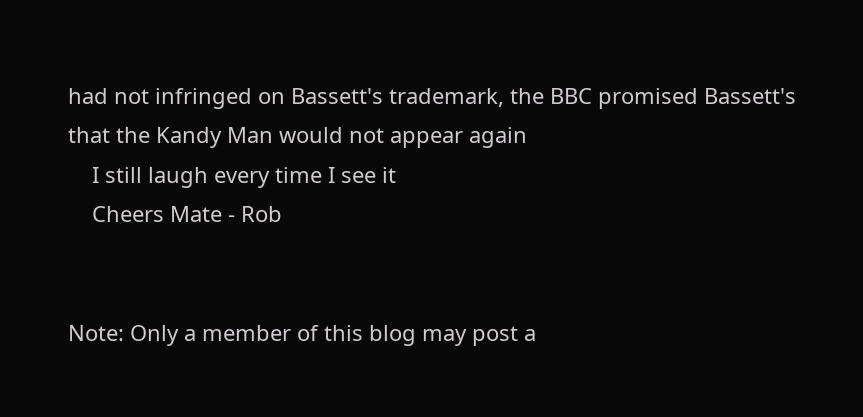had not infringed on Bassett's trademark, the BBC promised Bassett's that the Kandy Man would not appear again
    I still laugh every time I see it
    Cheers Mate - Rob


Note: Only a member of this blog may post a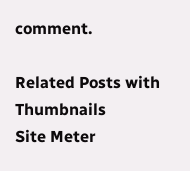comment.

Related Posts with Thumbnails
Site Meter